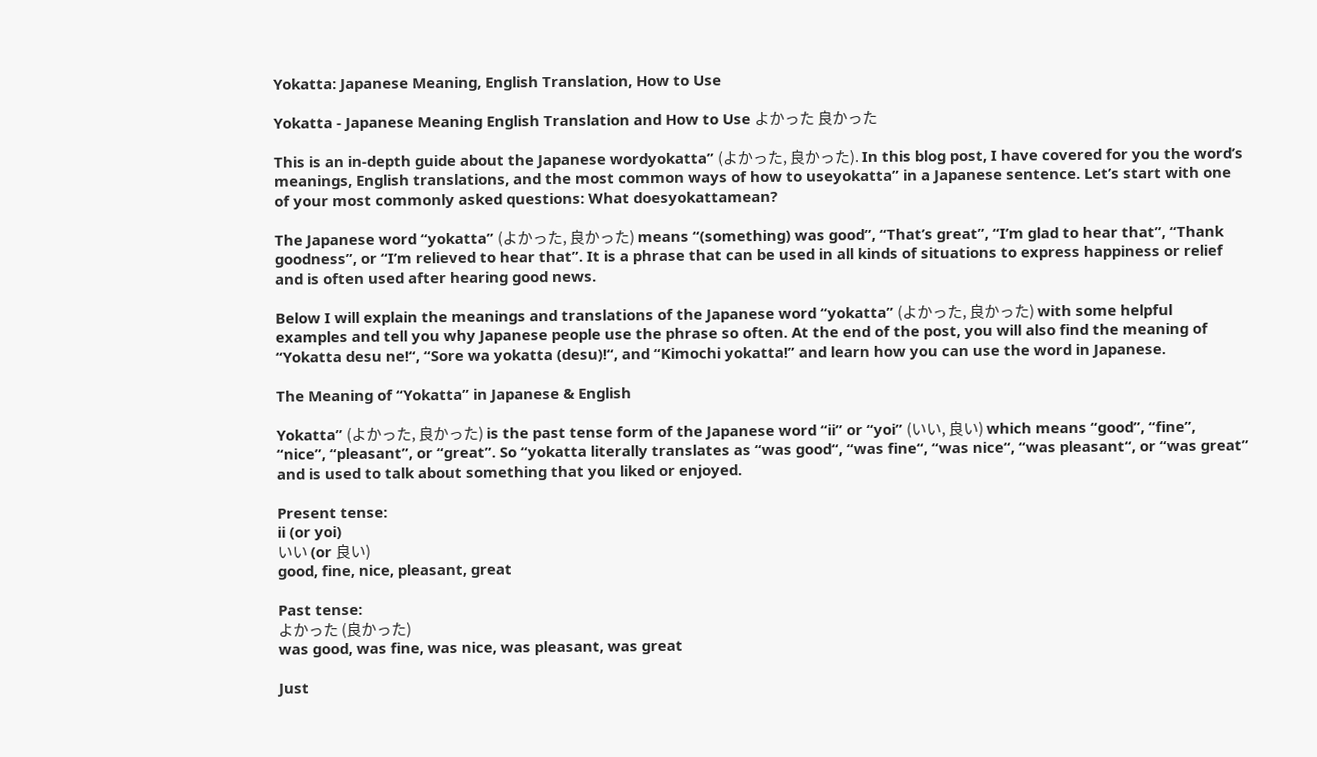Yokatta: Japanese Meaning, English Translation, How to Use

Yokatta - Japanese Meaning English Translation and How to Use よかった 良かった

This is an in-depth guide about the Japanese wordyokatta” (よかった, 良かった). In this blog post, I have covered for you the word’s meanings, English translations, and the most common ways of how to useyokatta” in a Japanese sentence. Let’s start with one of your most commonly asked questions: What doesyokattamean?

The Japanese word “yokatta” (よかった, 良かった) means “(something) was good”, “That’s great”, “I’m glad to hear that”, “Thank goodness”, or “I’m relieved to hear that”. It is a phrase that can be used in all kinds of situations to express happiness or relief and is often used after hearing good news.

Below I will explain the meanings and translations of the Japanese word “yokatta” (よかった, 良かった) with some helpful examples and tell you why Japanese people use the phrase so often. At the end of the post, you will also find the meaning of “Yokatta desu ne!“, “Sore wa yokatta (desu)!“, and “Kimochi yokatta!” and learn how you can use the word in Japanese.

The Meaning of “Yokatta” in Japanese & English

Yokatta” (よかった, 良かった) is the past tense form of the Japanese word “ii” or “yoi” (いい, 良い) which means “good”, “fine”, “nice”, “pleasant”, or “great”. So “yokatta literally translates as “was good“, “was fine“, “was nice“, “was pleasant“, or “was great” and is used to talk about something that you liked or enjoyed.

Present tense:
ii (or yoi)
いい (or 良い)
good, fine, nice, pleasant, great

Past tense:
よかった (良かった)
was good, was fine, was nice, was pleasant, was great

Just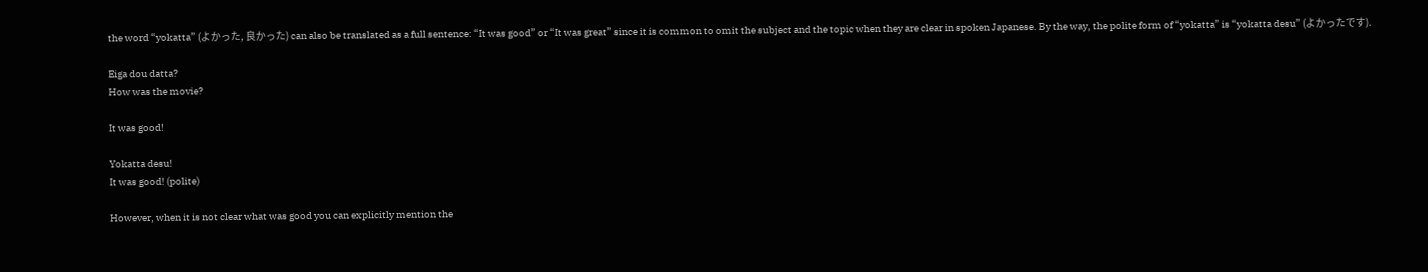the word “yokatta” (よかった, 良かった) can also be translated as a full sentence: “It was good” or “It was great” since it is common to omit the subject and the topic when they are clear in spoken Japanese. By the way, the polite form of “yokatta” is “yokatta desu” (よかったです).

Eiga dou datta?
How was the movie?

It was good!

Yokatta desu!
It was good! (polite)

However, when it is not clear what was good you can explicitly mention the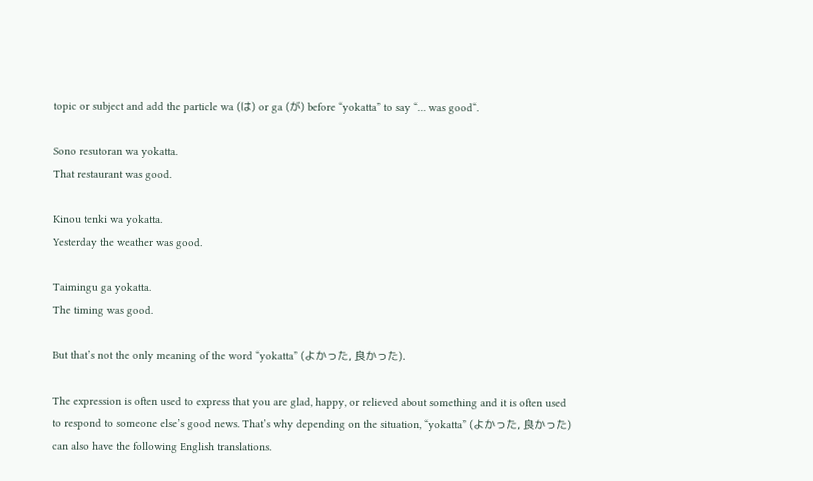topic or subject and add the particle wa (は) or ga (が) before “yokatta” to say “… was good“.

Sono resutoran wa yokatta.
That restaurant was good.

Kinou tenki wa yokatta.
Yesterday the weather was good.

Taimingu ga yokatta.
The timing was good.

But that’s not the only meaning of the word “yokatta” (よかった, 良かった).

The expression is often used to express that you are glad, happy, or relieved about something and it is often used to respond to someone else’s good news. That’s why depending on the situation, “yokatta” (よかった, 良かった) can also have the following English translations.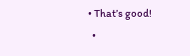• That’s good!
  •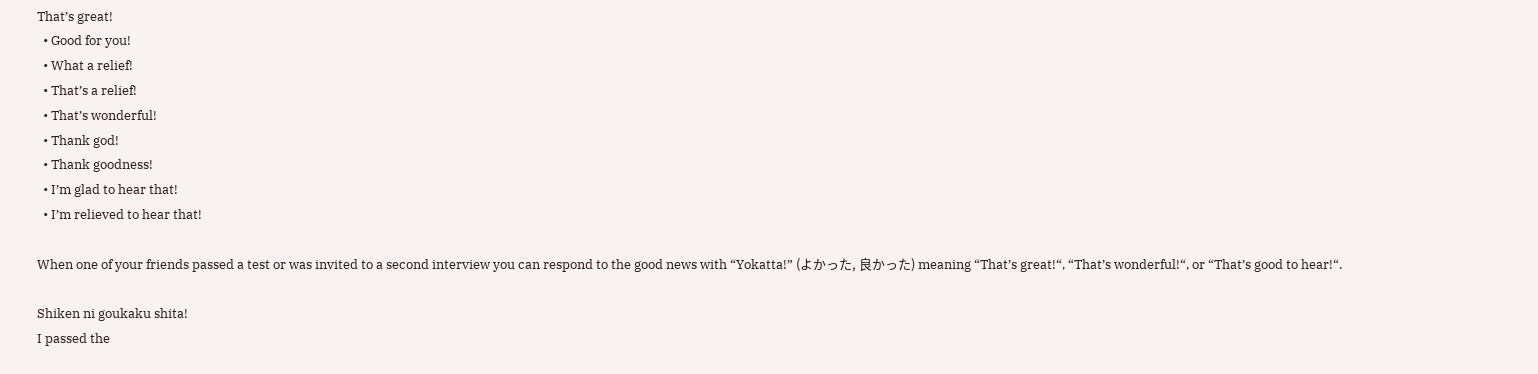That’s great!
  • Good for you!
  • What a relief!
  • That’s a relief!
  • That’s wonderful!
  • Thank god!
  • Thank goodness!
  • I’m glad to hear that!
  • I’m relieved to hear that!

When one of your friends passed a test or was invited to a second interview you can respond to the good news with “Yokatta!” (よかった, 良かった) meaning “That’s great!“, “That’s wonderful!“, or “That’s good to hear!“.

Shiken ni goukaku shita!
I passed the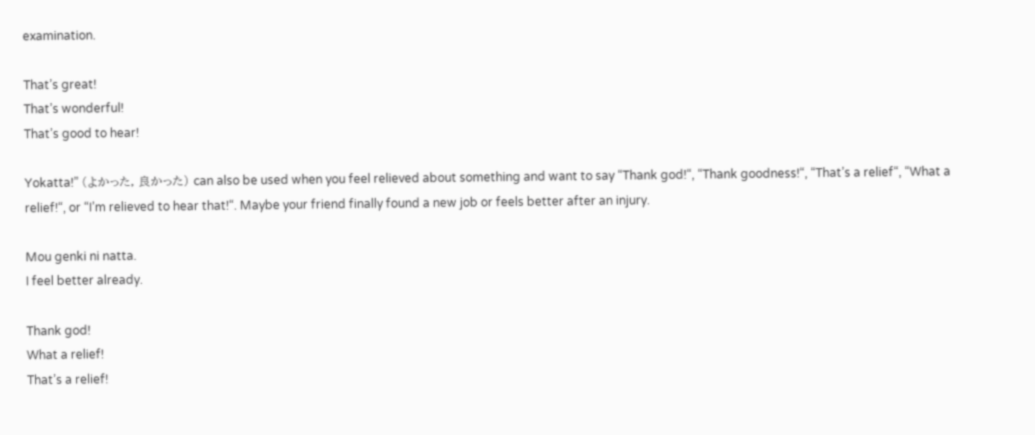examination.

That’s great!
That’s wonderful!
That’s good to hear!

Yokatta!” (よかった, 良かった) can also be used when you feel relieved about something and want to say “Thank god!“, “Thank goodness!“, “That’s a relief“, “What a relief!“, or “I’m relieved to hear that!“. Maybe your friend finally found a new job or feels better after an injury.

Mou genki ni natta.
I feel better already.

Thank god!
What a relief!
That’s a relief!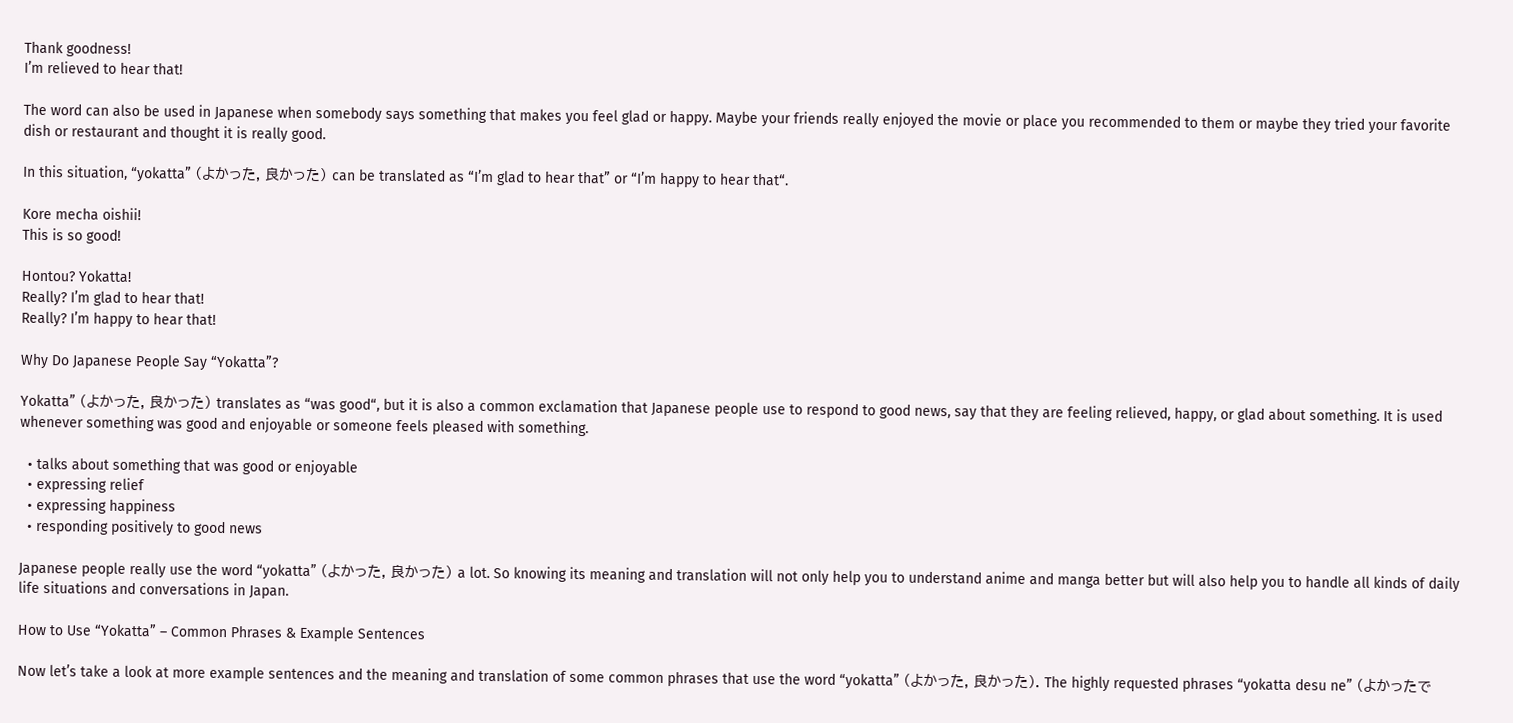Thank goodness!
I’m relieved to hear that!

The word can also be used in Japanese when somebody says something that makes you feel glad or happy. Maybe your friends really enjoyed the movie or place you recommended to them or maybe they tried your favorite dish or restaurant and thought it is really good.

In this situation, “yokatta” (よかった, 良かった) can be translated as “I’m glad to hear that” or “I’m happy to hear that“.

Kore mecha oishii!
This is so good!

Hontou? Yokatta!
Really? I’m glad to hear that!
Really? I’m happy to hear that!

Why Do Japanese People Say “Yokatta”?

Yokatta” (よかった, 良かった) translates as “was good“, but it is also a common exclamation that Japanese people use to respond to good news, say that they are feeling relieved, happy, or glad about something. It is used whenever something was good and enjoyable or someone feels pleased with something.

  • talks about something that was good or enjoyable
  • expressing relief
  • expressing happiness
  • responding positively to good news

Japanese people really use the word “yokatta” (よかった, 良かった) a lot. So knowing its meaning and translation will not only help you to understand anime and manga better but will also help you to handle all kinds of daily life situations and conversations in Japan.

How to Use “Yokatta” – Common Phrases & Example Sentences

Now let’s take a look at more example sentences and the meaning and translation of some common phrases that use the word “yokatta” (よかった, 良かった). The highly requested phrases “yokatta desu ne” (よかったで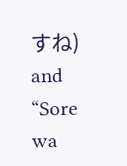すね) and “Sore wa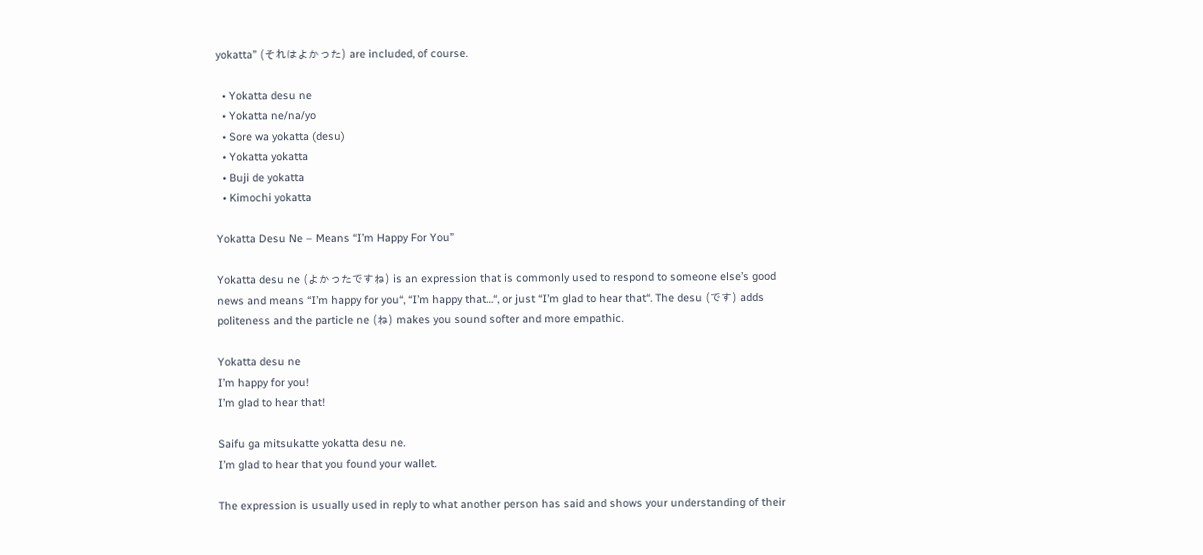yokatta” (それはよかった) are included, of course.

  • Yokatta desu ne
  • Yokatta ne/na/yo
  • Sore wa yokatta (desu)
  • Yokatta yokatta
  • Buji de yokatta
  • Kimochi yokatta

Yokatta Desu Ne – Means “I’m Happy For You”

Yokatta desu ne (よかったですね) is an expression that is commonly used to respond to someone else’s good news and means “I’m happy for you“, “I’m happy that…“, or just “I’m glad to hear that“. The desu (です) adds politeness and the particle ne (ね) makes you sound softer and more empathic.

Yokatta desu ne
I’m happy for you!
I’m glad to hear that!

Saifu ga mitsukatte yokatta desu ne.
I’m glad to hear that you found your wallet.

The expression is usually used in reply to what another person has said and shows your understanding of their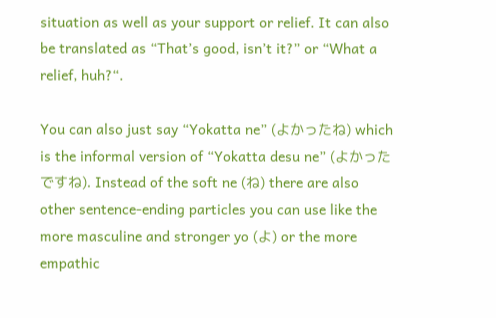situation as well as your support or relief. It can also be translated as “That’s good, isn’t it?” or “What a relief, huh?“.

You can also just say “Yokatta ne” (よかったね) which is the informal version of “Yokatta desu ne” (よかったですね). Instead of the soft ne (ね) there are also other sentence-ending particles you can use like the more masculine and stronger yo (よ) or the more empathic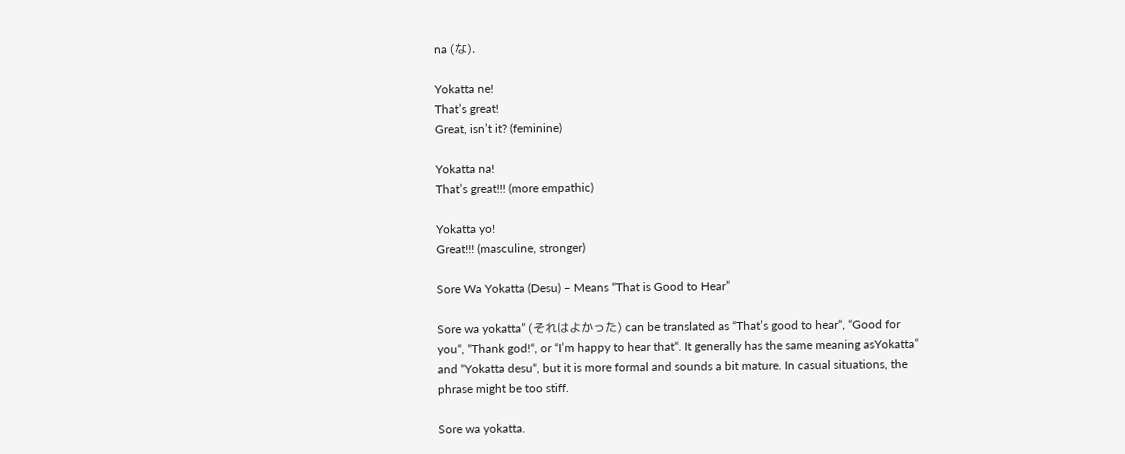na (な).

Yokatta ne!
That’s great!
Great, isn’t it? (feminine)

Yokatta na!
That’s great!!! (more empathic)

Yokatta yo!
Great!!! (masculine, stronger)

Sore Wa Yokatta (Desu) – Means “That is Good to Hear”

Sore wa yokatta” (それはよかった) can be translated as “That’s good to hear“, “Good for you“, “Thank god!“, or “I’m happy to hear that“. It generally has the same meaning asYokatta” and “Yokatta desu“, but it is more formal and sounds a bit mature. In casual situations, the phrase might be too stiff.

Sore wa yokatta.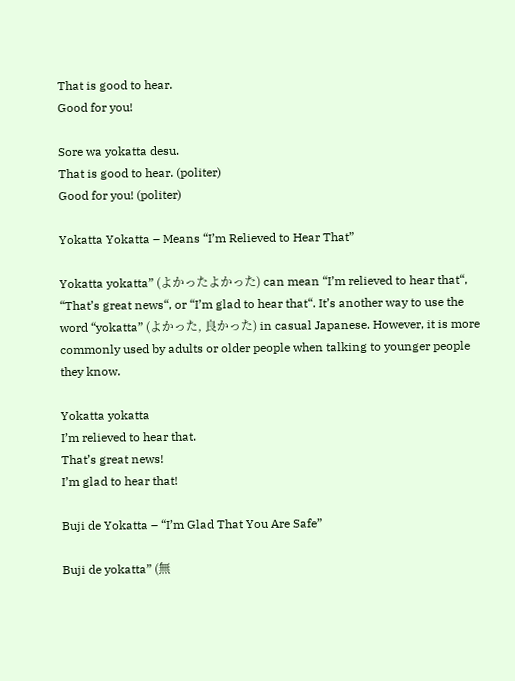That is good to hear.
Good for you!

Sore wa yokatta desu.
That is good to hear. (politer)
Good for you! (politer)

Yokatta Yokatta – Means “I’m Relieved to Hear That”

Yokatta yokatta” (よかったよかった) can mean “I’m relieved to hear that“, “That’s great news“, or “I’m glad to hear that“. It’s another way to use the word “yokatta” (よかった, 良かった) in casual Japanese. However, it is more commonly used by adults or older people when talking to younger people they know.

Yokatta yokatta
I’m relieved to hear that.
That’s great news!
I’m glad to hear that!

Buji de Yokatta – “I’m Glad That You Are Safe”

Buji de yokatta” (無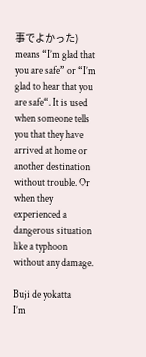事でよかった) means “I’m glad that you are safe” or “I’m glad to hear that you are safe“. It is used when someone tells you that they have arrived at home or another destination without trouble. Or when they experienced a dangerous situation like a typhoon without any damage.

Buji de yokatta
I’m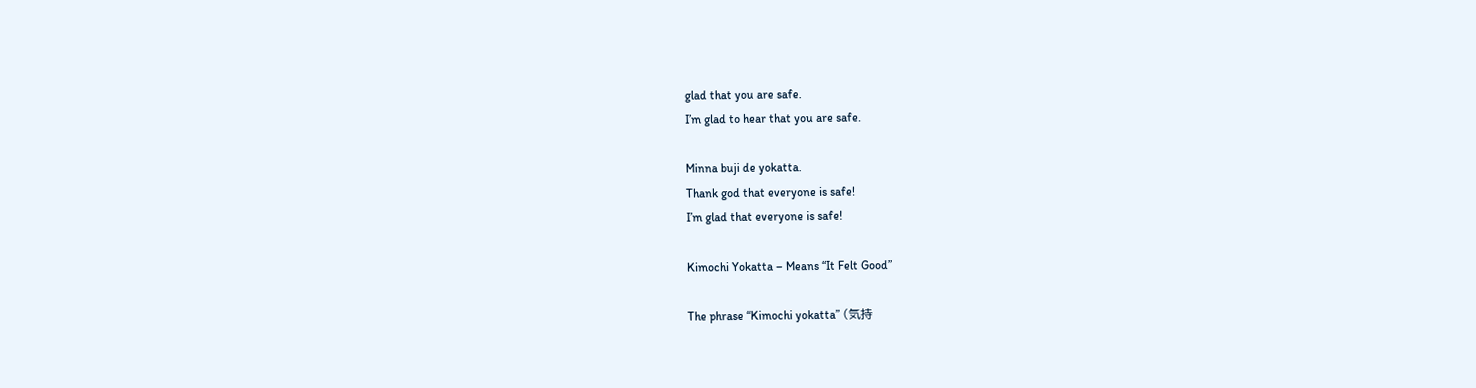glad that you are safe.
I’m glad to hear that you are safe.

Minna buji de yokatta.
Thank god that everyone is safe!
I’m glad that everyone is safe!

Kimochi Yokatta – Means “It Felt Good”

The phrase “Kimochi yokatta” (気持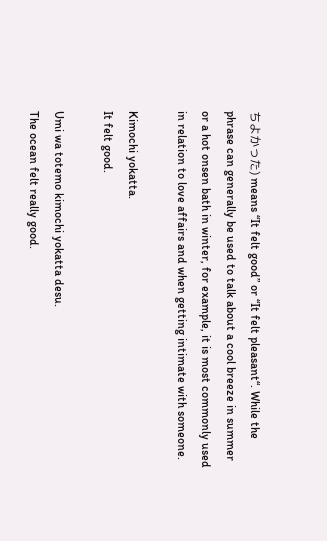ちよかった) means “It felt good” or “It felt pleasant“. While the phrase can generally be used to talk about a cool breeze in summer or a hot onsen bath in winter, for example, it is most commonly used in relation to love affairs and when getting intimate with someone.

Kimochi yokatta.
It felt good.

Umi wa totemo kimochi yokatta desu.
The ocean felt really good.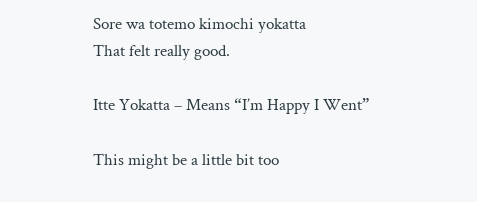Sore wa totemo kimochi yokatta
That felt really good.

Itte Yokatta – Means “I’m Happy I Went”

This might be a little bit too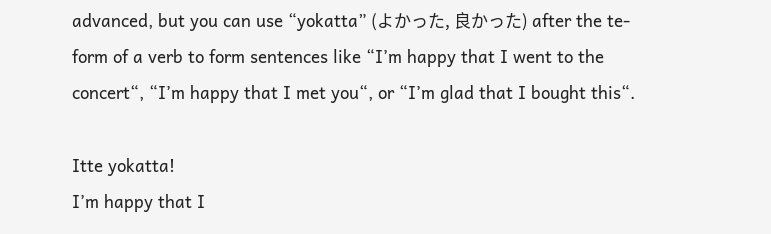advanced, but you can use “yokatta” (よかった, 良かった) after the te-form of a verb to form sentences like “I’m happy that I went to the concert“, “I’m happy that I met you“, or “I’m glad that I bought this“.

Itte yokatta!
I’m happy that I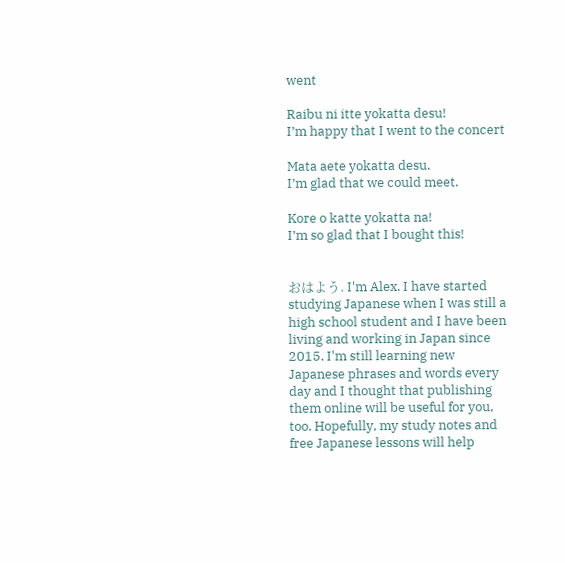went

Raibu ni itte yokatta desu!
I’m happy that I went to the concert

Mata aete yokatta desu.
I’m glad that we could meet.

Kore o katte yokatta na!
I’m so glad that I bought this!


おはよう. I'm Alex. I have started studying Japanese when I was still a high school student and I have been living and working in Japan since 2015. I'm still learning new Japanese phrases and words every day and I thought that publishing them online will be useful for you, too. Hopefully, my study notes and free Japanese lessons will help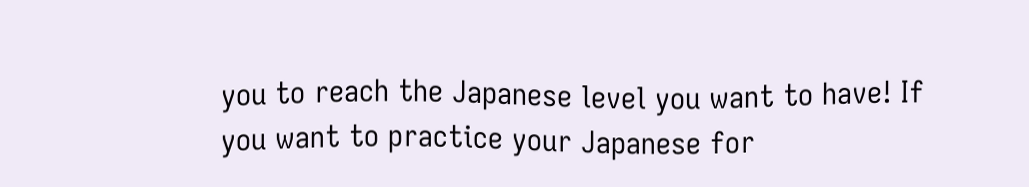you to reach the Japanese level you want to have! If you want to practice your Japanese for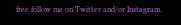free follow me on Twitter and/or Instagram.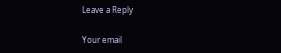Leave a Reply

Your email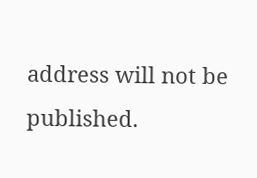address will not be published.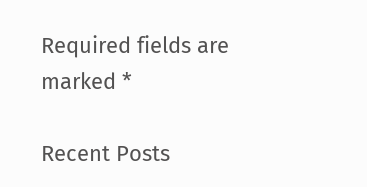Required fields are marked *

Recent Posts